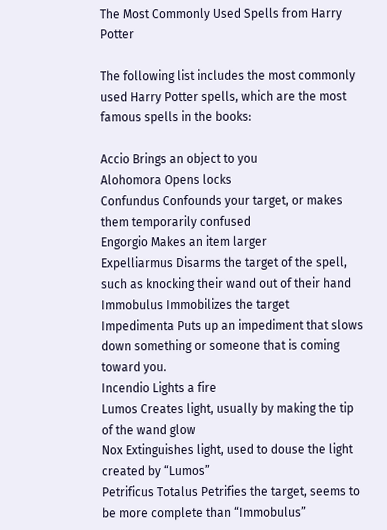The Most Commonly Used Spells from Harry Potter

The following list includes the most commonly used Harry Potter spells, which are the most famous spells in the books:

Accio Brings an object to you
Alohomora Opens locks
Confundus Confounds your target, or makes them temporarily confused
Engorgio Makes an item larger
Expelliarmus Disarms the target of the spell, such as knocking their wand out of their hand
Immobulus Immobilizes the target
Impedimenta Puts up an impediment that slows down something or someone that is coming toward you.
Incendio Lights a fire
Lumos Creates light, usually by making the tip of the wand glow
Nox Extinguishes light, used to douse the light created by “Lumos”
Petrificus Totalus Petrifies the target, seems to be more complete than “Immobulus”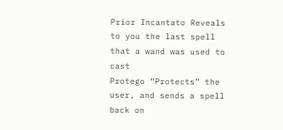Prior Incantato Reveals to you the last spell that a wand was used to cast
Protego “Protects” the user, and sends a spell back on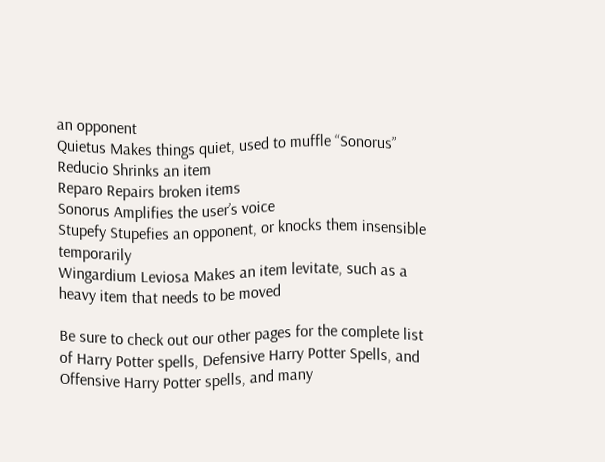an opponent
Quietus Makes things quiet, used to muffle “Sonorus”
Reducio Shrinks an item
Reparo Repairs broken items
Sonorus Amplifies the user’s voice
Stupefy Stupefies an opponent, or knocks them insensible temporarily
Wingardium Leviosa Makes an item levitate, such as a heavy item that needs to be moved

Be sure to check out our other pages for the complete list of Harry Potter spells, Defensive Harry Potter Spells, and Offensive Harry Potter spells, and many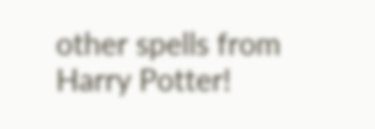other spells from Harry Potter!